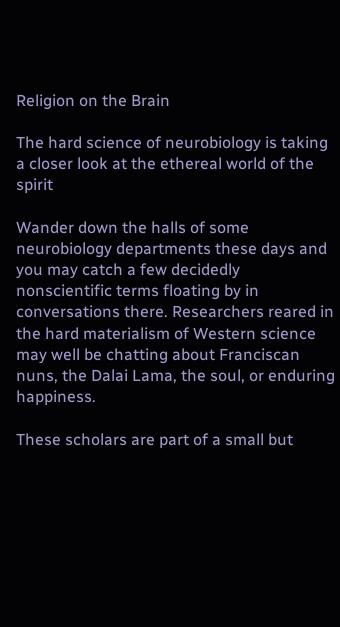Religion on the Brain

The hard science of neurobiology is taking a closer look at the ethereal world of the spirit

Wander down the halls of some neurobiology departments these days and you may catch a few decidedly nonscientific terms floating by in conversations there. Researchers reared in the hard materialism of Western science may well be chatting about Franciscan nuns, the Dalai Lama, the soul, or enduring happiness.

These scholars are part of a small but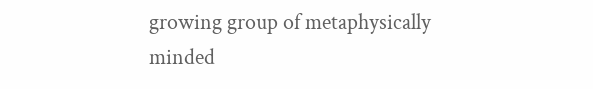growing group of metaphysically minded